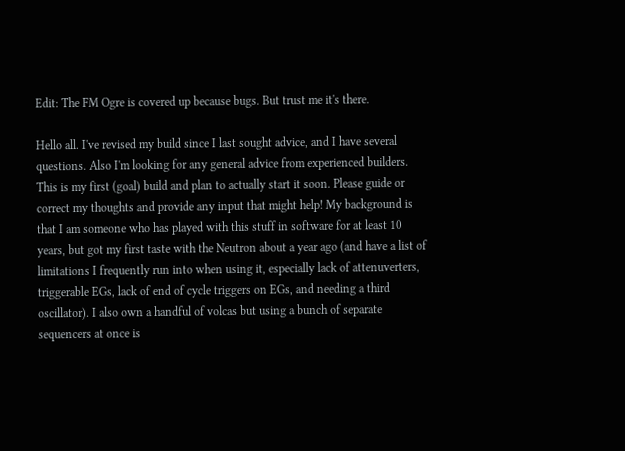Edit: The FM Ogre is covered up because bugs. But trust me it's there.

Hello all. I've revised my build since I last sought advice, and I have several questions. Also I'm looking for any general advice from experienced builders. This is my first (goal) build and plan to actually start it soon. Please guide or correct my thoughts and provide any input that might help! My background is that I am someone who has played with this stuff in software for at least 10 years, but got my first taste with the Neutron about a year ago (and have a list of limitations I frequently run into when using it, especially lack of attenuverters, triggerable EGs, lack of end of cycle triggers on EGs, and needing a third oscillator). I also own a handful of volcas but using a bunch of separate sequencers at once is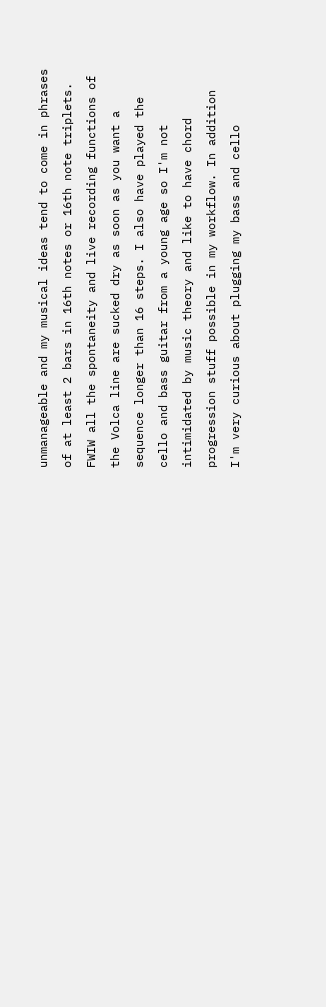unmanageable and my musical ideas tend to come in phrases of at least 2 bars in 16th notes or 16th note triplets. FWIW all the spontaneity and live recording functions of the Volca line are sucked dry as soon as you want a sequence longer than 16 steps. I also have played the cello and bass guitar from a young age so I'm not intimidated by music theory and like to have chord progression stuff possible in my workflow. In addition I'm very curious about plugging my bass and cello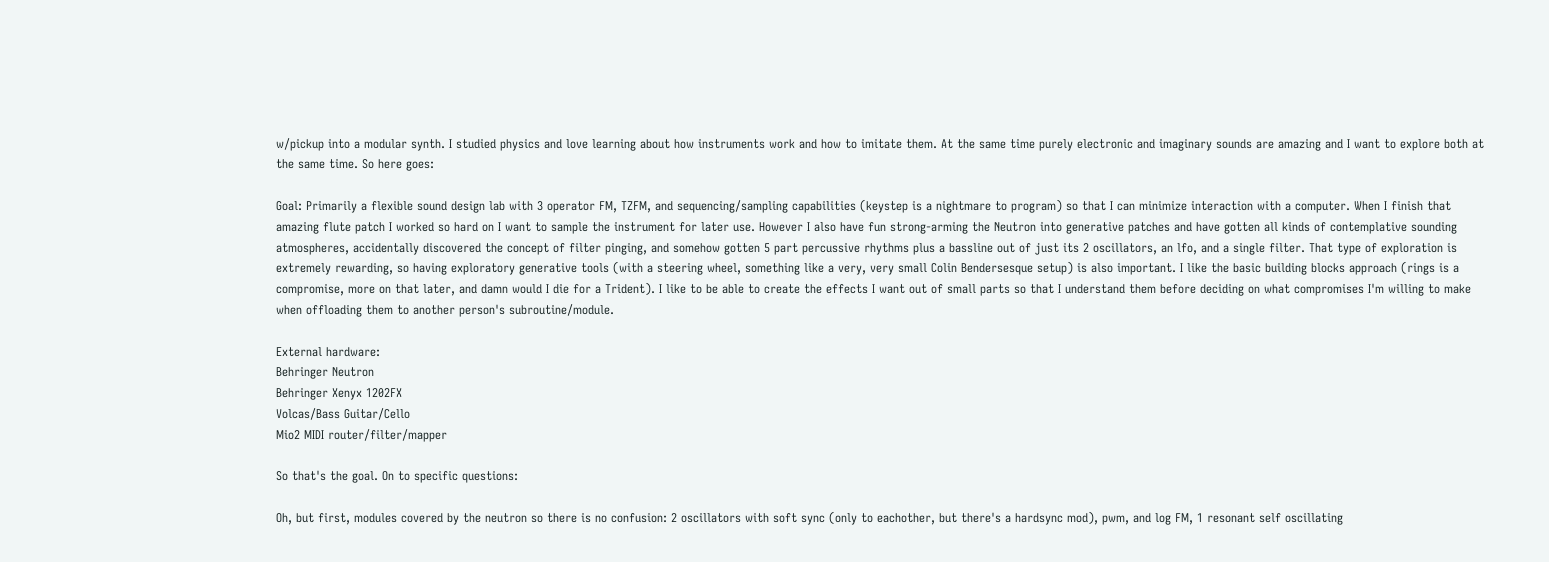w/pickup into a modular synth. I studied physics and love learning about how instruments work and how to imitate them. At the same time purely electronic and imaginary sounds are amazing and I want to explore both at the same time. So here goes:

Goal: Primarily a flexible sound design lab with 3 operator FM, TZFM, and sequencing/sampling capabilities (keystep is a nightmare to program) so that I can minimize interaction with a computer. When I finish that amazing flute patch I worked so hard on I want to sample the instrument for later use. However I also have fun strong-arming the Neutron into generative patches and have gotten all kinds of contemplative sounding atmospheres, accidentally discovered the concept of filter pinging, and somehow gotten 5 part percussive rhythms plus a bassline out of just its 2 oscillators, an lfo, and a single filter. That type of exploration is extremely rewarding, so having exploratory generative tools (with a steering wheel, something like a very, very small Colin Bendersesque setup) is also important. I like the basic building blocks approach (rings is a compromise, more on that later, and damn would I die for a Trident). I like to be able to create the effects I want out of small parts so that I understand them before deciding on what compromises I'm willing to make when offloading them to another person's subroutine/module.

External hardware:
Behringer Neutron
Behringer Xenyx 1202FX
Volcas/Bass Guitar/Cello
Mio2 MIDI router/filter/mapper

So that's the goal. On to specific questions:

Oh, but first, modules covered by the neutron so there is no confusion: 2 oscillators with soft sync (only to eachother, but there's a hardsync mod), pwm, and log FM, 1 resonant self oscillating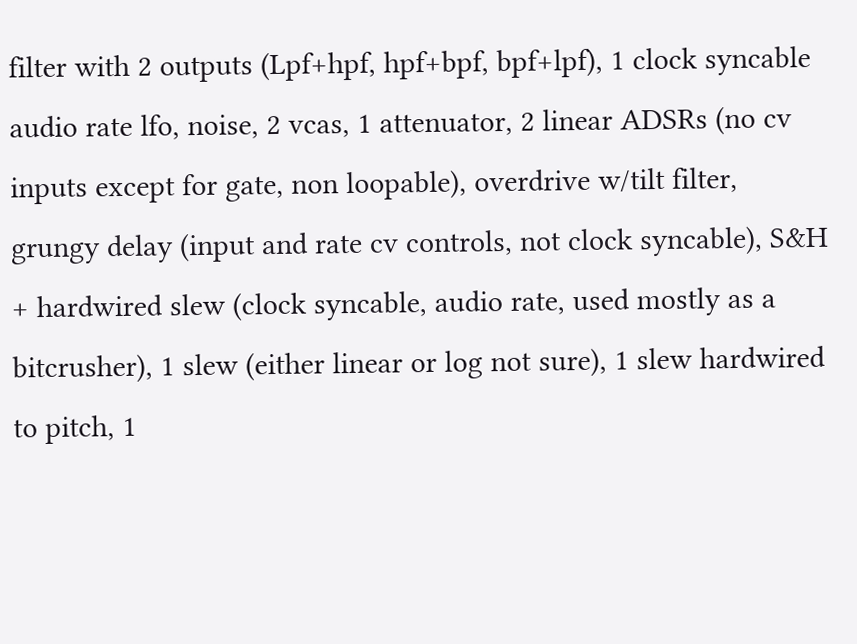filter with 2 outputs (Lpf+hpf, hpf+bpf, bpf+lpf), 1 clock syncable audio rate lfo, noise, 2 vcas, 1 attenuator, 2 linear ADSRs (no cv inputs except for gate, non loopable), overdrive w/tilt filter, grungy delay (input and rate cv controls, not clock syncable), S&H + hardwired slew (clock syncable, audio rate, used mostly as a bitcrusher), 1 slew (either linear or log not sure), 1 slew hardwired to pitch, 1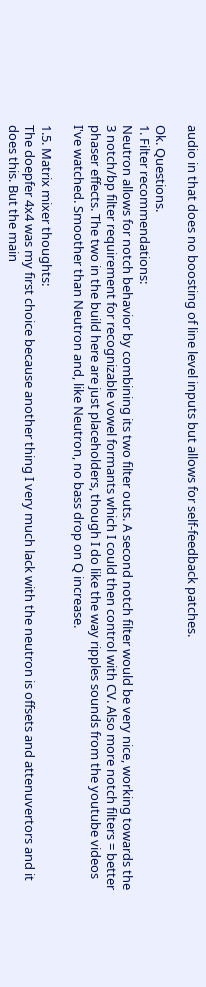audio in that does no boosting of line level inputs but allows for self-feedback patches.

Ok. Questions.
1. Filter recommendations:
Neutron allows for notch behavior by combining its two filter outs. A second notch filter would be very nice, working towards the 3 notch/bp filter requirement for recognizable vowel formants which I could then control with CV. Also more notch filters = better phaser effects. The two in the build here are just placeholders, though I do like the way ripples sounds from the youtube videos I've watched. Smoother than Neutron and, like Neutron, no bass drop on Q increase.

1.5. Matrix mixer thoughts:
The doepfer 4x4 was my first choice because another thing I very much lack with the neutron is offsets and attenuvertors and it does this. But the main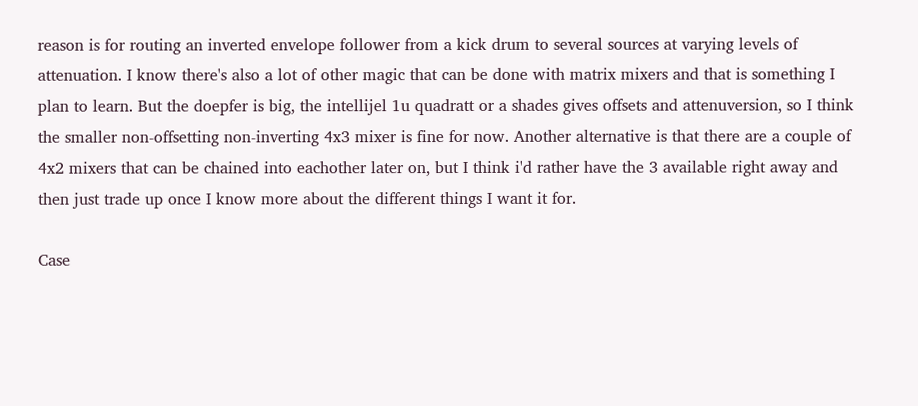reason is for routing an inverted envelope follower from a kick drum to several sources at varying levels of attenuation. I know there's also a lot of other magic that can be done with matrix mixers and that is something I plan to learn. But the doepfer is big, the intellijel 1u quadratt or a shades gives offsets and attenuversion, so I think the smaller non-offsetting non-inverting 4x3 mixer is fine for now. Another alternative is that there are a couple of 4x2 mixers that can be chained into eachother later on, but I think i'd rather have the 3 available right away and then just trade up once I know more about the different things I want it for.

Case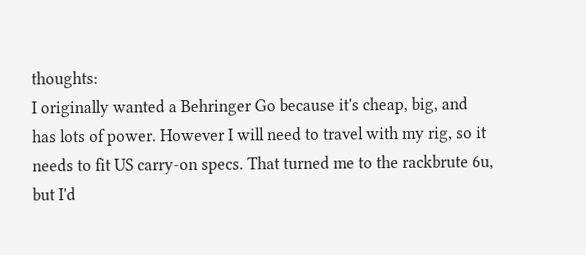thoughts:
I originally wanted a Behringer Go because it's cheap, big, and has lots of power. However I will need to travel with my rig, so it needs to fit US carry-on specs. That turned me to the rackbrute 6u, but I'd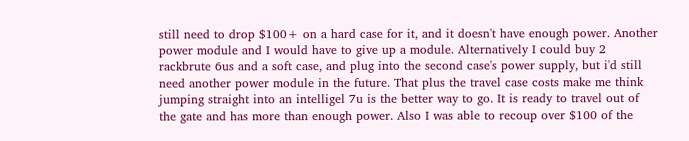still need to drop $100+ on a hard case for it, and it doesn't have enough power. Another power module and I would have to give up a module. Alternatively I could buy 2 rackbrute 6us and a soft case, and plug into the second case's power supply, but i'd still need another power module in the future. That plus the travel case costs make me think jumping straight into an intelligel 7u is the better way to go. It is ready to travel out of the gate and has more than enough power. Also I was able to recoup over $100 of the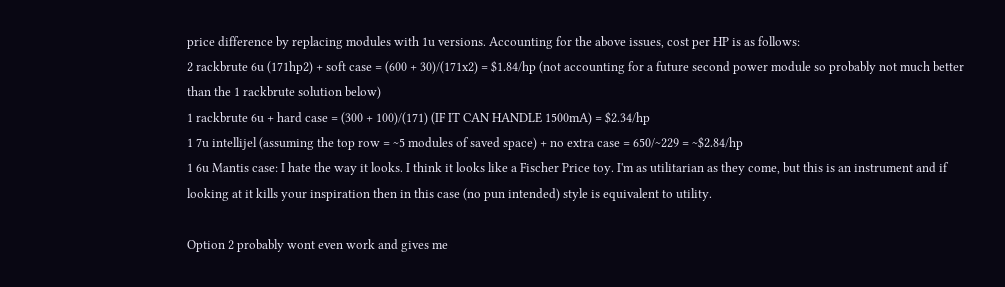price difference by replacing modules with 1u versions. Accounting for the above issues, cost per HP is as follows:
2 rackbrute 6u (171hp2) + soft case = (600 + 30)/(171x2) = $1.84/hp (not accounting for a future second power module so probably not much better than the 1 rackbrute solution below)
1 rackbrute 6u + hard case = (300 + 100)/(171) (IF IT CAN HANDLE 1500mA) = $2.34/hp
1 7u intellijel (assuming the top row = ~5 modules of saved space) + no extra case = 650/~229 = ~$2.84/hp
1 6u Mantis case: I hate the way it looks. I think it looks like a Fischer Price toy. I'm as utilitarian as they come, but this is an instrument and if looking at it kills your inspiration then in this case (no pun intended) style is equivalent to utility.

Option 2 probably wont even work and gives me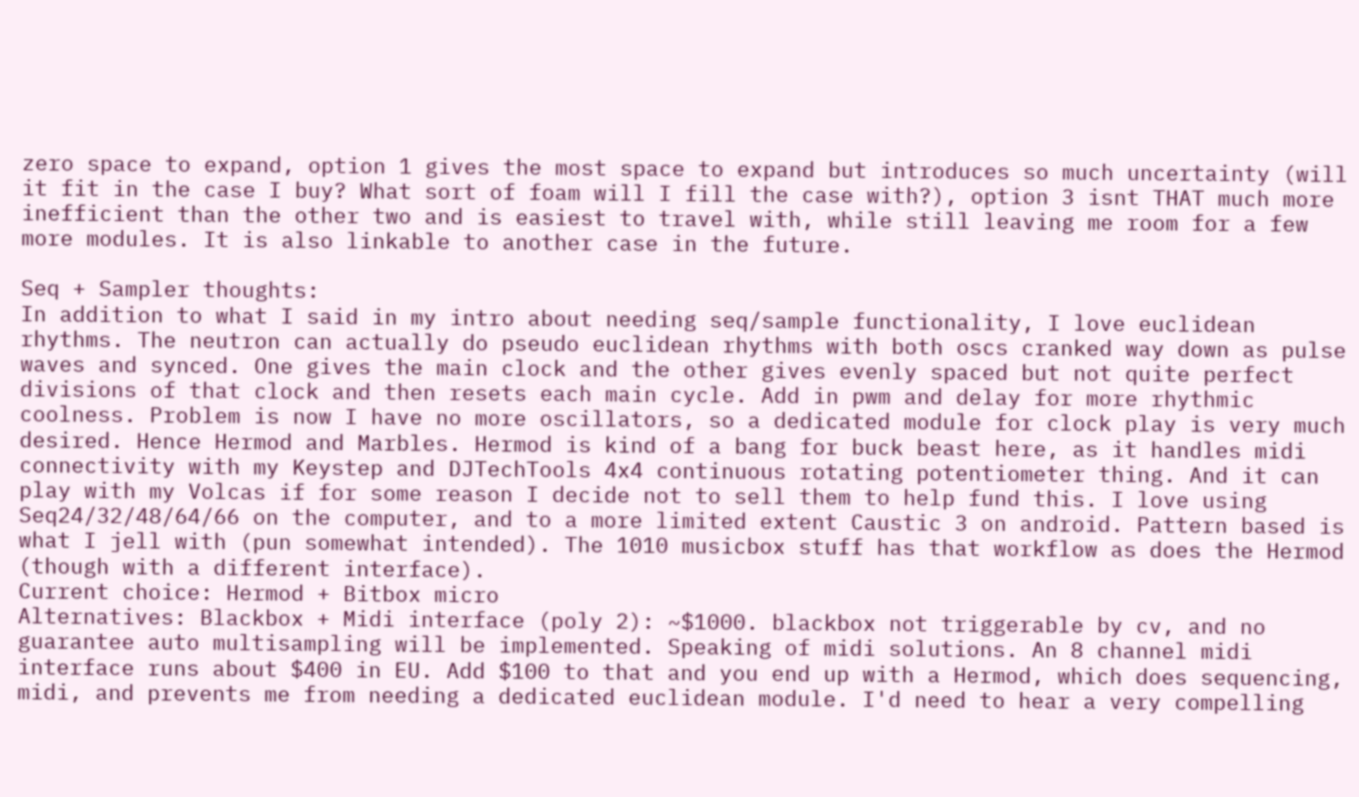zero space to expand, option 1 gives the most space to expand but introduces so much uncertainty (will it fit in the case I buy? What sort of foam will I fill the case with?), option 3 isnt THAT much more inefficient than the other two and is easiest to travel with, while still leaving me room for a few more modules. It is also linkable to another case in the future.

Seq + Sampler thoughts:
In addition to what I said in my intro about needing seq/sample functionality, I love euclidean rhythms. The neutron can actually do pseudo euclidean rhythms with both oscs cranked way down as pulse waves and synced. One gives the main clock and the other gives evenly spaced but not quite perfect divisions of that clock and then resets each main cycle. Add in pwm and delay for more rhythmic coolness. Problem is now I have no more oscillators, so a dedicated module for clock play is very much desired. Hence Hermod and Marbles. Hermod is kind of a bang for buck beast here, as it handles midi connectivity with my Keystep and DJTechTools 4x4 continuous rotating potentiometer thing. And it can play with my Volcas if for some reason I decide not to sell them to help fund this. I love using Seq24/32/48/64/66 on the computer, and to a more limited extent Caustic 3 on android. Pattern based is what I jell with (pun somewhat intended). The 1010 musicbox stuff has that workflow as does the Hermod (though with a different interface).
Current choice: Hermod + Bitbox micro
Alternatives: Blackbox + Midi interface (poly 2): ~$1000. blackbox not triggerable by cv, and no guarantee auto multisampling will be implemented. Speaking of midi solutions. An 8 channel midi interface runs about $400 in EU. Add $100 to that and you end up with a Hermod, which does sequencing, midi, and prevents me from needing a dedicated euclidean module. I'd need to hear a very compelling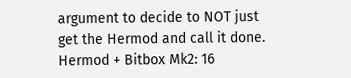argument to decide to NOT just get the Hermod and call it done.
Hermod + Bitbox Mk2: 16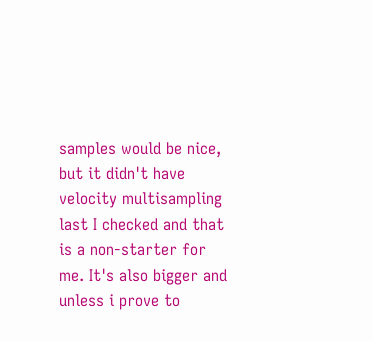samples would be nice, but it didn't have velocity multisampling last I checked and that is a non-starter for me. It's also bigger and unless i prove to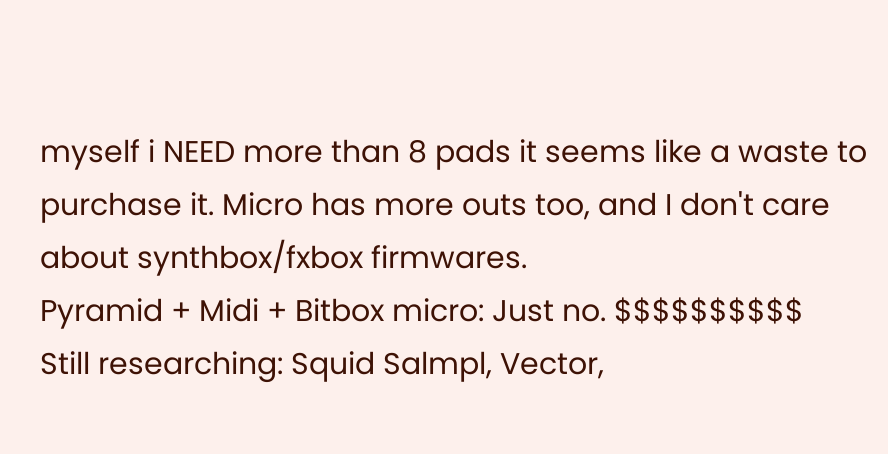myself i NEED more than 8 pads it seems like a waste to purchase it. Micro has more outs too, and I don't care about synthbox/fxbox firmwares.
Pyramid + Midi + Bitbox micro: Just no. $$$$$$$$$$
Still researching: Squid Salmpl, Vector,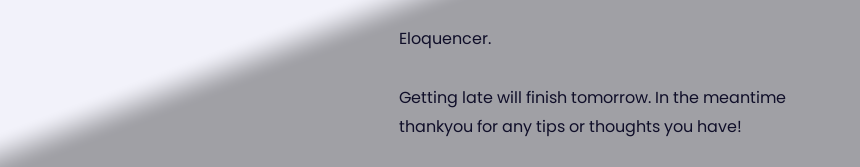Eloquencer.

Getting late will finish tomorrow. In the meantime thankyou for any tips or thoughts you have!